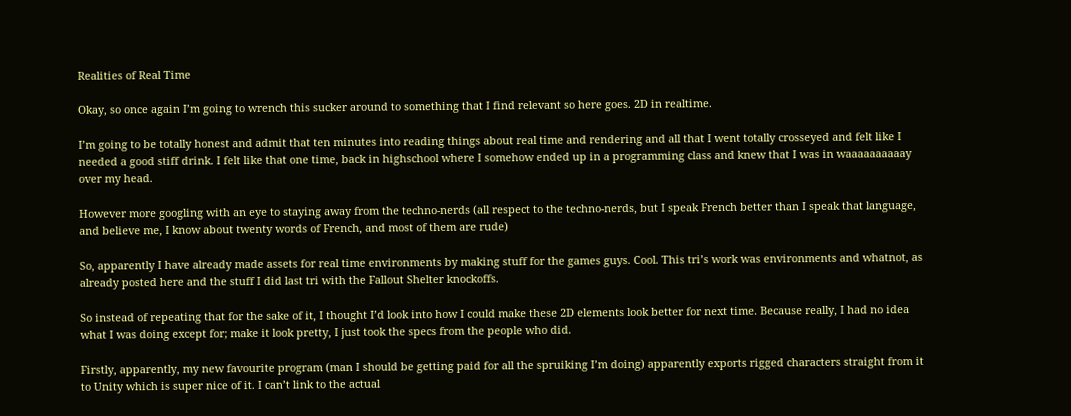Realities of Real Time

Okay, so once again I’m going to wrench this sucker around to something that I find relevant so here goes. 2D in realtime.

I’m going to be totally honest and admit that ten minutes into reading things about real time and rendering and all that I went totally crosseyed and felt like I needed a good stiff drink. I felt like that one time, back in highschool where I somehow ended up in a programming class and knew that I was in waaaaaaaaaay over my head.

However more googling with an eye to staying away from the techno-nerds (all respect to the techno-nerds, but I speak French better than I speak that language, and believe me, I know about twenty words of French, and most of them are rude)

So, apparently I have already made assets for real time environments by making stuff for the games guys. Cool. This tri’s work was environments and whatnot, as already posted here and the stuff I did last tri with the Fallout Shelter knockoffs.

So instead of repeating that for the sake of it, I thought I’d look into how I could make these 2D elements look better for next time. Because really, I had no idea what I was doing except for; make it look pretty, I just took the specs from the people who did.

Firstly, apparently, my new favourite program (man I should be getting paid for all the spruiking I’m doing) apparently exports rigged characters straight from it to Unity which is super nice of it. I can’t link to the actual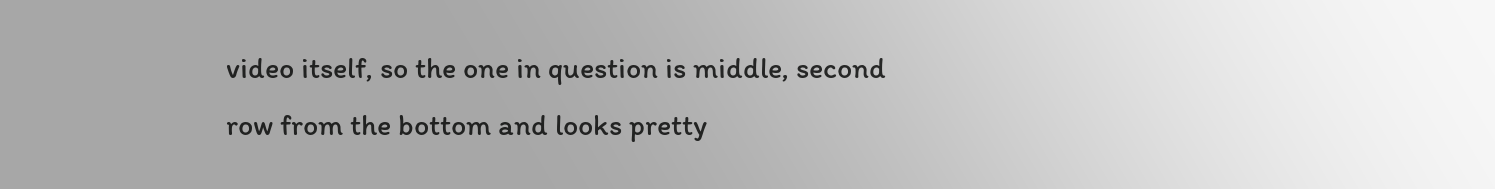video itself, so the one in question is middle, second row from the bottom and looks pretty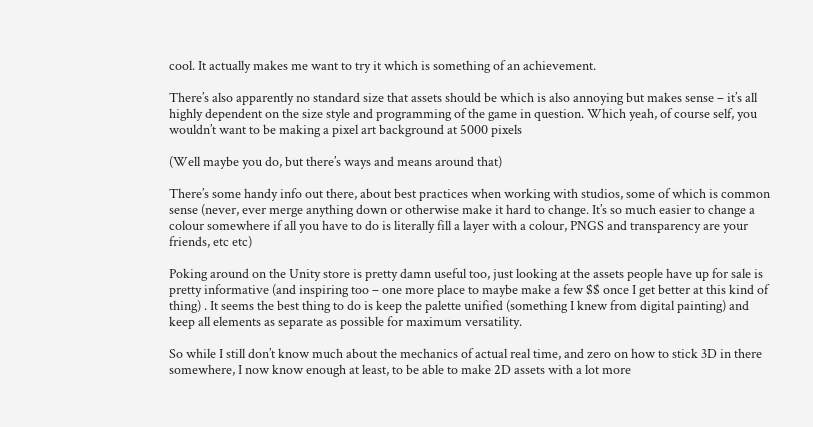cool. It actually makes me want to try it which is something of an achievement.

There’s also apparently no standard size that assets should be which is also annoying but makes sense – it’s all highly dependent on the size style and programming of the game in question. Which yeah, of course self, you wouldn’t want to be making a pixel art background at 5000 pixels

(Well maybe you do, but there’s ways and means around that)

There’s some handy info out there, about best practices when working with studios, some of which is common sense (never, ever merge anything down or otherwise make it hard to change. It’s so much easier to change a colour somewhere if all you have to do is literally fill a layer with a colour, PNGS and transparency are your friends, etc etc)

Poking around on the Unity store is pretty damn useful too, just looking at the assets people have up for sale is pretty informative (and inspiring too – one more place to maybe make a few $$ once I get better at this kind of thing) . It seems the best thing to do is keep the palette unified (something I knew from digital painting) and keep all elements as separate as possible for maximum versatility.

So while I still don’t know much about the mechanics of actual real time, and zero on how to stick 3D in there somewhere, I now know enough at least, to be able to make 2D assets with a lot more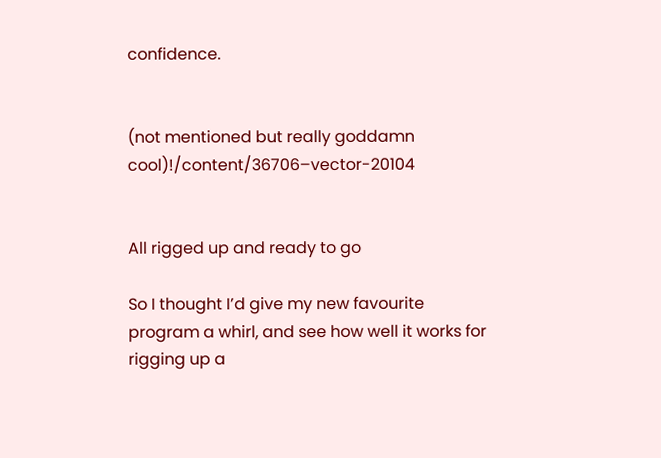confidence.


(not mentioned but really goddamn cool)!/content/36706–vector-20104


All rigged up and ready to go

So I thought I’d give my new favourite program a whirl, and see how well it works for rigging up a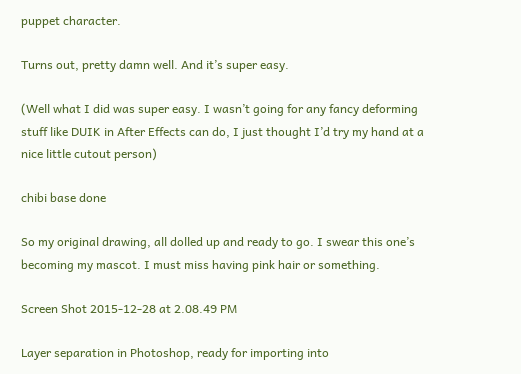puppet character.

Turns out, pretty damn well. And it’s super easy.

(Well what I did was super easy. I wasn’t going for any fancy deforming stuff like DUIK in After Effects can do, I just thought I’d try my hand at a nice little cutout person)

chibi base done

So my original drawing, all dolled up and ready to go. I swear this one’s becoming my mascot. I must miss having pink hair or something.

Screen Shot 2015-12-28 at 2.08.49 PM

Layer separation in Photoshop, ready for importing into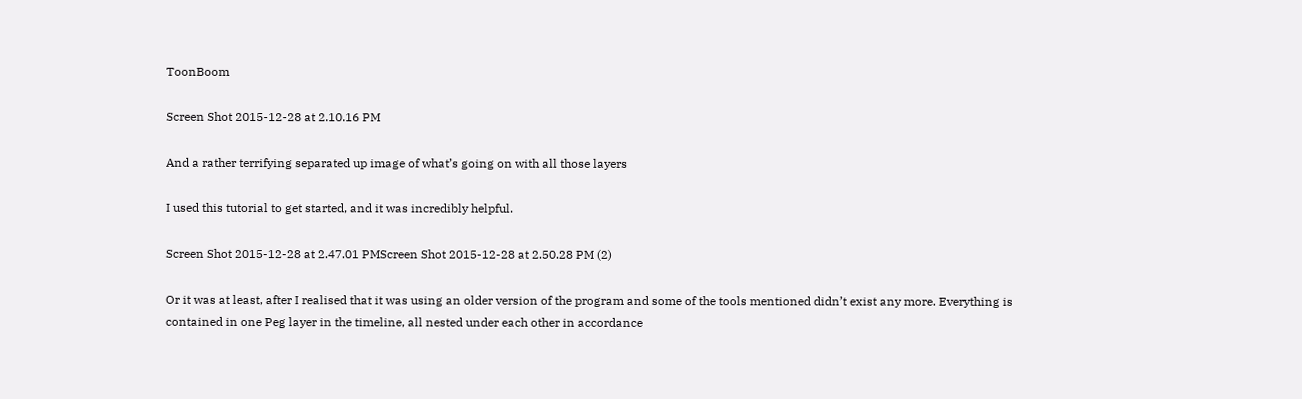ToonBoom

Screen Shot 2015-12-28 at 2.10.16 PM

And a rather terrifying separated up image of what’s going on with all those layers

I used this tutorial to get started, and it was incredibly helpful.

Screen Shot 2015-12-28 at 2.47.01 PMScreen Shot 2015-12-28 at 2.50.28 PM (2)

Or it was at least, after I realised that it was using an older version of the program and some of the tools mentioned didn’t exist any more. Everything is contained in one Peg layer in the timeline, all nested under each other in accordance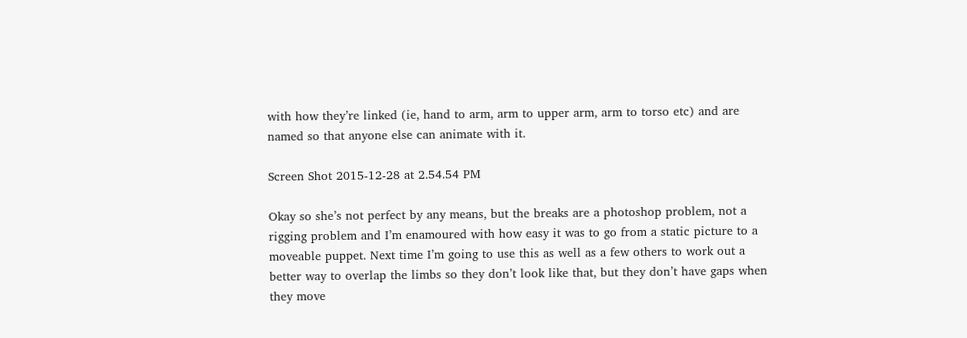with how they’re linked (ie, hand to arm, arm to upper arm, arm to torso etc) and are named so that anyone else can animate with it.

Screen Shot 2015-12-28 at 2.54.54 PM

Okay so she’s not perfect by any means, but the breaks are a photoshop problem, not a rigging problem and I’m enamoured with how easy it was to go from a static picture to a moveable puppet. Next time I’m going to use this as well as a few others to work out a better way to overlap the limbs so they don’t look like that, but they don’t have gaps when they move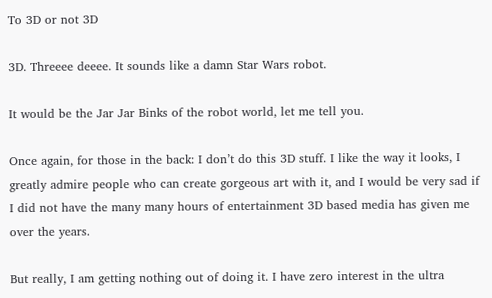To 3D or not 3D

3D. Threeee deeee. It sounds like a damn Star Wars robot.

It would be the Jar Jar Binks of the robot world, let me tell you.

Once again, for those in the back: I don’t do this 3D stuff. I like the way it looks, I greatly admire people who can create gorgeous art with it, and I would be very sad if I did not have the many many hours of entertainment 3D based media has given me over the years.

But really, I am getting nothing out of doing it. I have zero interest in the ultra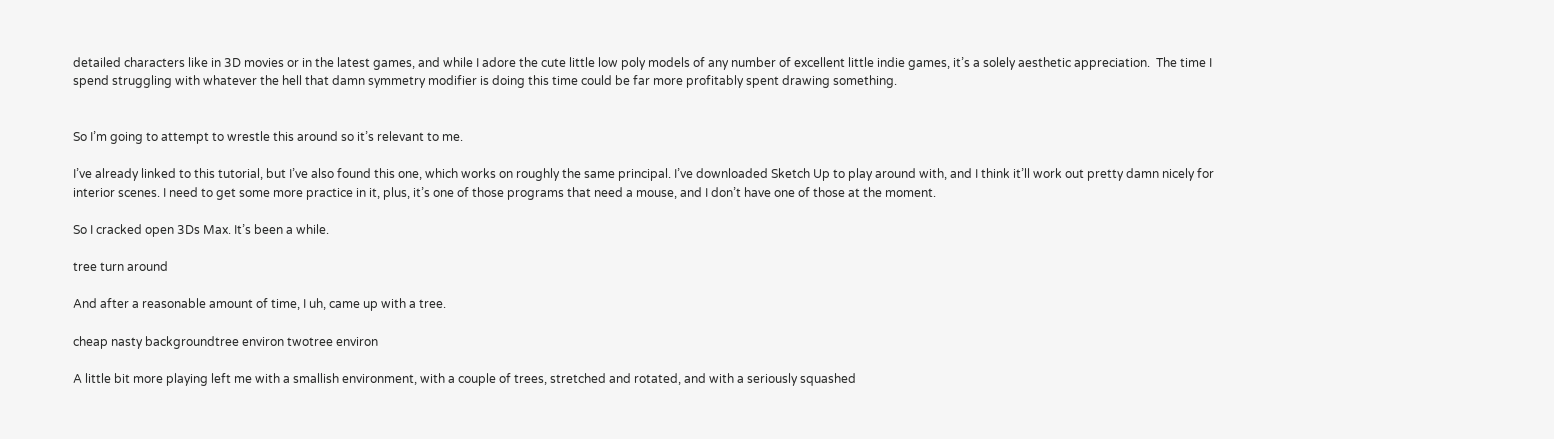detailed characters like in 3D movies or in the latest games, and while I adore the cute little low poly models of any number of excellent little indie games, it’s a solely aesthetic appreciation.  The time I spend struggling with whatever the hell that damn symmetry modifier is doing this time could be far more profitably spent drawing something.


So I’m going to attempt to wrestle this around so it’s relevant to me.

I’ve already linked to this tutorial, but I’ve also found this one, which works on roughly the same principal. I’ve downloaded Sketch Up to play around with, and I think it’ll work out pretty damn nicely for interior scenes. I need to get some more practice in it, plus, it’s one of those programs that need a mouse, and I don’t have one of those at the moment.

So I cracked open 3Ds Max. It’s been a while.

tree turn around

And after a reasonable amount of time, I uh, came up with a tree.

cheap nasty backgroundtree environ twotree environ

A little bit more playing left me with a smallish environment, with a couple of trees, stretched and rotated, and with a seriously squashed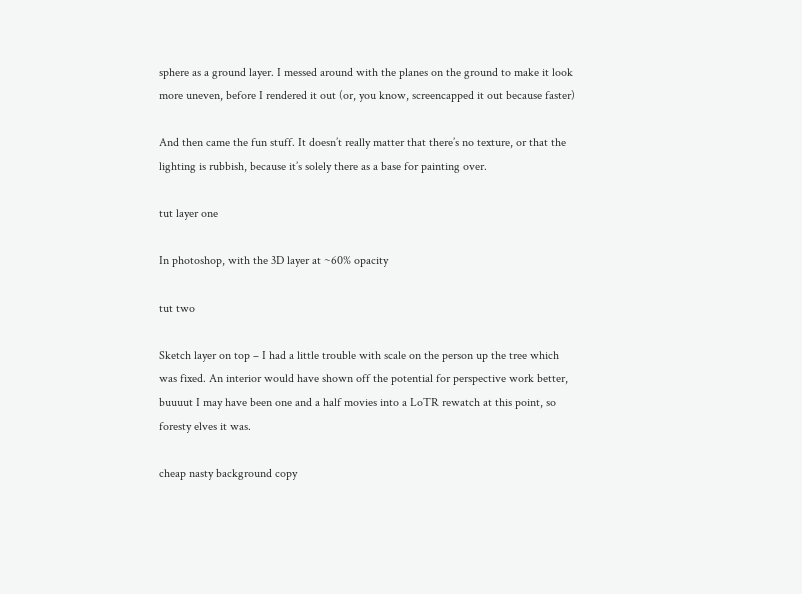sphere as a ground layer. I messed around with the planes on the ground to make it look more uneven, before I rendered it out (or, you know, screencapped it out because faster)

And then came the fun stuff. It doesn’t really matter that there’s no texture, or that the lighting is rubbish, because it’s solely there as a base for painting over.

tut layer one

In photoshop, with the 3D layer at ~60% opacity

tut two

Sketch layer on top – I had a little trouble with scale on the person up the tree which was fixed. An interior would have shown off the potential for perspective work better, buuuut I may have been one and a half movies into a LoTR rewatch at this point, so foresty elves it was.

cheap nasty background copy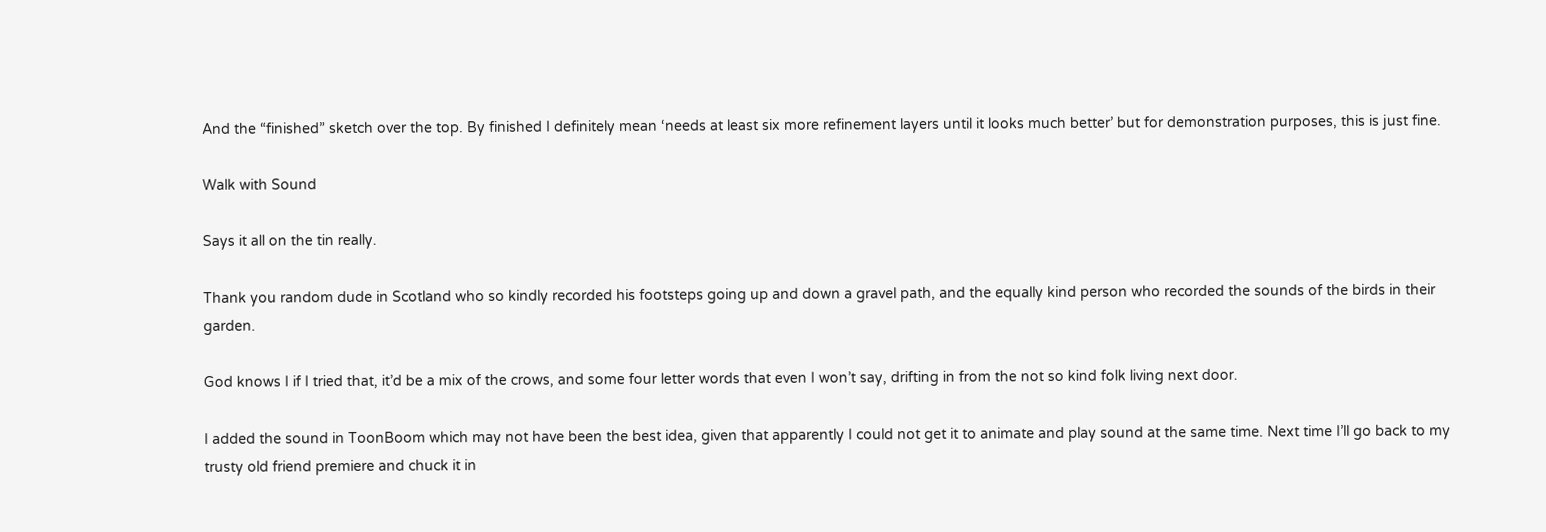And the “finished” sketch over the top. By finished I definitely mean ‘needs at least six more refinement layers until it looks much better’ but for demonstration purposes, this is just fine.

Walk with Sound

Says it all on the tin really.

Thank you random dude in Scotland who so kindly recorded his footsteps going up and down a gravel path, and the equally kind person who recorded the sounds of the birds in their garden.

God knows I if I tried that, it’d be a mix of the crows, and some four letter words that even I won’t say, drifting in from the not so kind folk living next door.

I added the sound in ToonBoom which may not have been the best idea, given that apparently I could not get it to animate and play sound at the same time. Next time I’ll go back to my trusty old friend premiere and chuck it in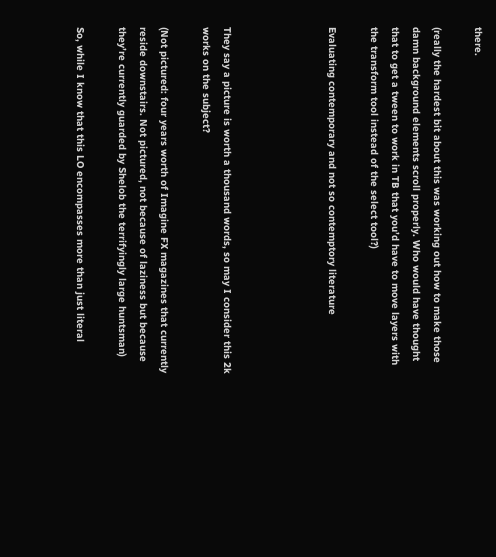there.

(really the hardest bit about this was working out how to make those damn background elements scroll properly. Who would have thought that to get a tween to work in TB that you’d have to move layers with the transform tool instead of the select tool?)

Evaluating contemporary and not so contemptory literature




They say a picture is worth a thousand words, so may I consider this 2k works on the subject?

(Not pictured: four years worth of Imagine FX magazines that currently reside downstairs. Not pictured, not because of laziness but because they’re currently guarded by Shelob the terrifyingly large huntsman)

So, while I know that this LO encompasses more than just literal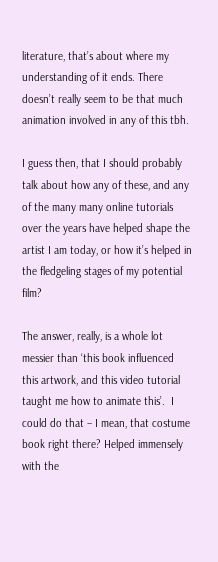literature, that’s about where my understanding of it ends. There doesn’t really seem to be that much animation involved in any of this tbh.

I guess then, that I should probably talk about how any of these, and any of the many many online tutorials over the years have helped shape the artist I am today, or how it’s helped in the fledgeling stages of my potential film?

The answer, really, is a whole lot messier than ‘this book influenced this artwork, and this video tutorial taught me how to animate this’.  I could do that – I mean, that costume book right there? Helped immensely with the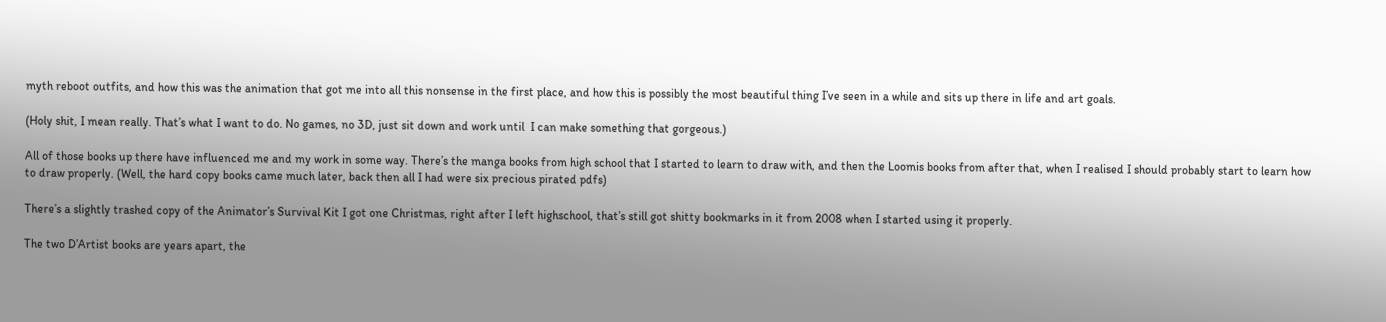myth reboot outfits, and how this was the animation that got me into all this nonsense in the first place, and how this is possibly the most beautiful thing I’ve seen in a while and sits up there in life and art goals.

(Holy shit, I mean really. That’s what I want to do. No games, no 3D, just sit down and work until  I can make something that gorgeous.)

All of those books up there have influenced me and my work in some way. There’s the manga books from high school that I started to learn to draw with, and then the Loomis books from after that, when I realised I should probably start to learn how to draw properly. (Well, the hard copy books came much later, back then all I had were six precious pirated pdfs)

There’s a slightly trashed copy of the Animator’s Survival Kit I got one Christmas, right after I left highschool, that’s still got shitty bookmarks in it from 2008 when I started using it properly.

The two D’Artist books are years apart, the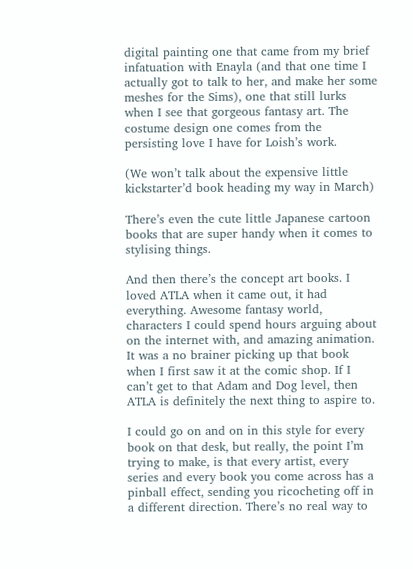digital painting one that came from my brief infatuation with Enayla (and that one time I actually got to talk to her, and make her some meshes for the Sims), one that still lurks when I see that gorgeous fantasy art. The costume design one comes from the persisting love I have for Loish’s work.

(We won’t talk about the expensive little kickstarter’d book heading my way in March)

There’s even the cute little Japanese cartoon books that are super handy when it comes to stylising things.

And then there’s the concept art books. I loved ATLA when it came out, it had everything. Awesome fantasy world, characters I could spend hours arguing about on the internet with, and amazing animation. It was a no brainer picking up that book when I first saw it at the comic shop. If I can’t get to that Adam and Dog level, then ATLA is definitely the next thing to aspire to.

I could go on and on in this style for every book on that desk, but really, the point I’m trying to make, is that every artist, every series and every book you come across has a pinball effect, sending you ricocheting off in a different direction. There’s no real way to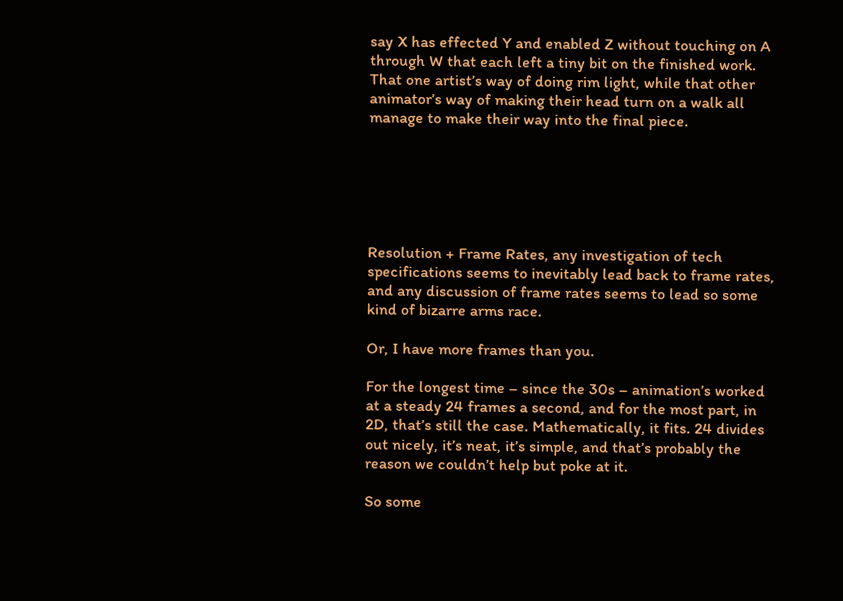say X has effected Y and enabled Z without touching on A through W that each left a tiny bit on the finished work. That one artist’s way of doing rim light, while that other animator’s way of making their head turn on a walk all manage to make their way into the final piece.






Resolution + Frame Rates, any investigation of tech specifications seems to inevitably lead back to frame rates, and any discussion of frame rates seems to lead so some kind of bizarre arms race.

Or, I have more frames than you.

For the longest time – since the 30s – animation’s worked at a steady 24 frames a second, and for the most part, in 2D, that’s still the case. Mathematically, it fits. 24 divides out nicely, it’s neat, it’s simple, and that’s probably the reason we couldn’t help but poke at it.

So some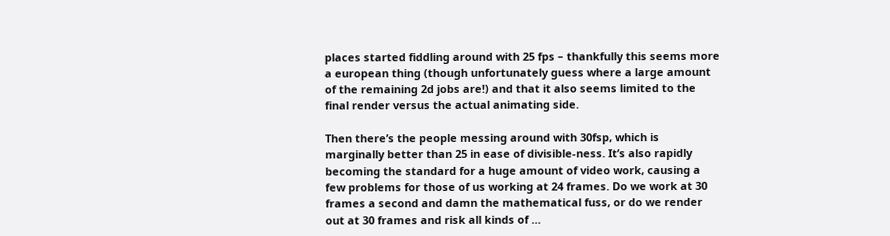places started fiddling around with 25 fps – thankfully this seems more a european thing (though unfortunately guess where a large amount of the remaining 2d jobs are!) and that it also seems limited to the final render versus the actual animating side.

Then there’s the people messing around with 30fsp, which is marginally better than 25 in ease of divisible-ness. It’s also rapidly becoming the standard for a huge amount of video work, causing a few problems for those of us working at 24 frames. Do we work at 30 frames a second and damn the mathematical fuss, or do we render out at 30 frames and risk all kinds of …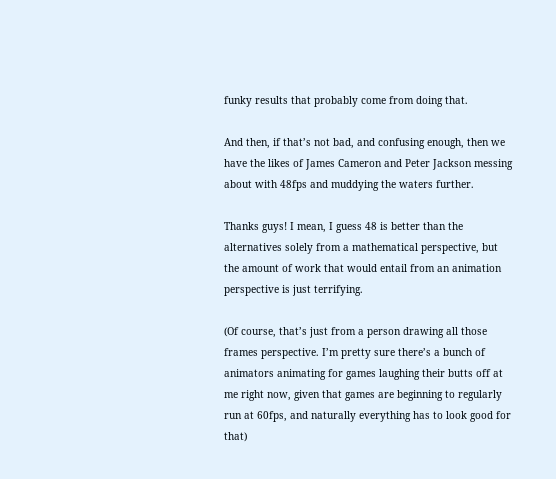funky results that probably come from doing that.

And then, if that’s not bad, and confusing enough, then we have the likes of James Cameron and Peter Jackson messing about with 48fps and muddying the waters further.

Thanks guys! I mean, I guess 48 is better than the alternatives solely from a mathematical perspective, but the amount of work that would entail from an animation perspective is just terrifying.

(Of course, that’s just from a person drawing all those frames perspective. I’m pretty sure there’s a bunch of animators animating for games laughing their butts off at me right now, given that games are beginning to regularly run at 60fps, and naturally everything has to look good for that)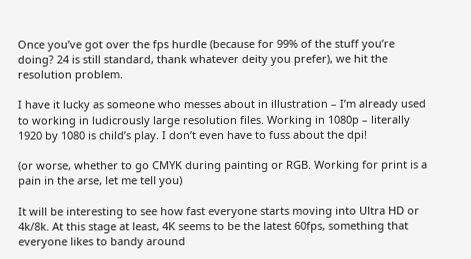Once you’ve got over the fps hurdle (because for 99% of the stuff you’re doing? 24 is still standard, thank whatever deity you prefer), we hit the resolution problem.

I have it lucky as someone who messes about in illustration – I’m already used to working in ludicrously large resolution files. Working in 1080p – literally 1920 by 1080 is child’s play. I don’t even have to fuss about the dpi!

(or worse, whether to go CMYK during painting or RGB. Working for print is a pain in the arse, let me tell you)

It will be interesting to see how fast everyone starts moving into Ultra HD or 4k/8k. At this stage at least, 4K seems to be the latest 60fps, something that everyone likes to bandy around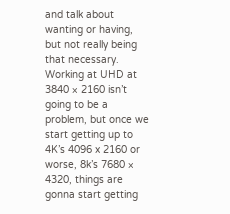and talk about wanting or having, but not really being that necessary. Working at UHD at 3840 × 2160 isn’t going to be a problem, but once we start getting up to 4K’s 4096 x 2160 or worse, 8k’s 7680 × 4320, things are gonna start getting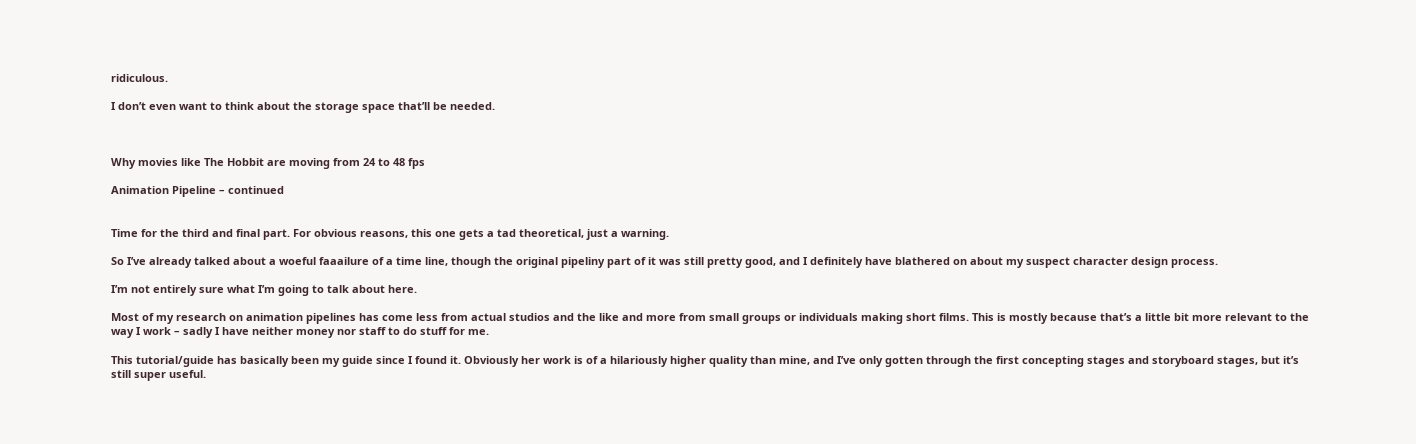ridiculous.

I don’t even want to think about the storage space that’ll be needed.



Why movies like The Hobbit are moving from 24 to 48 fps

Animation Pipeline – continued


Time for the third and final part. For obvious reasons, this one gets a tad theoretical, just a warning.

So I’ve already talked about a woeful faaailure of a time line, though the original pipeliny part of it was still pretty good, and I definitely have blathered on about my suspect character design process.

I’m not entirely sure what I’m going to talk about here.

Most of my research on animation pipelines has come less from actual studios and the like and more from small groups or individuals making short films. This is mostly because that’s a little bit more relevant to the way I work – sadly I have neither money nor staff to do stuff for me.

This tutorial/guide has basically been my guide since I found it. Obviously her work is of a hilariously higher quality than mine, and I’ve only gotten through the first concepting stages and storyboard stages, but it’s still super useful.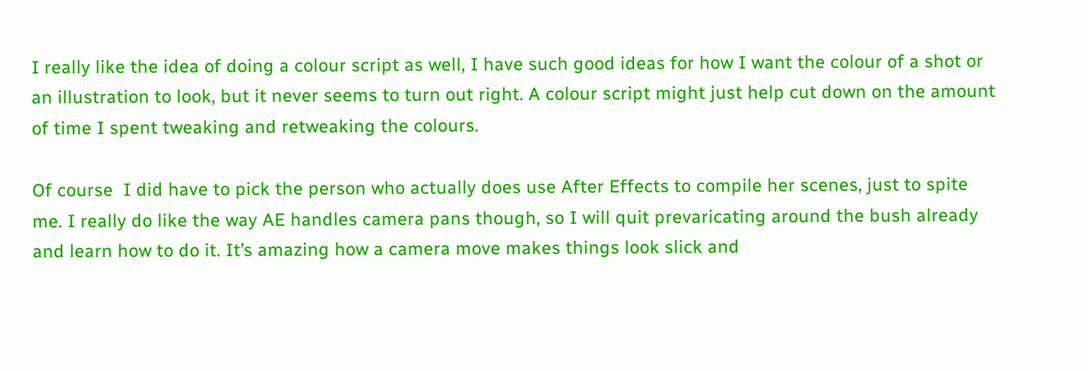I really like the idea of doing a colour script as well, I have such good ideas for how I want the colour of a shot or an illustration to look, but it never seems to turn out right. A colour script might just help cut down on the amount of time I spent tweaking and retweaking the colours.

Of course  I did have to pick the person who actually does use After Effects to compile her scenes, just to spite me. I really do like the way AE handles camera pans though, so I will quit prevaricating around the bush already and learn how to do it. It’s amazing how a camera move makes things look slick and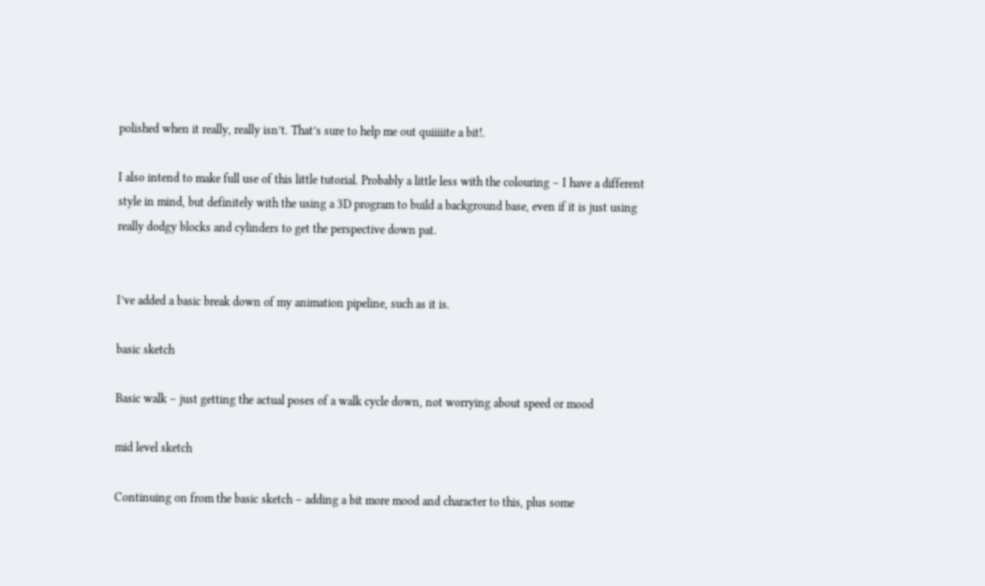polished when it really, really isn’t. That’s sure to help me out quiiiiite a bit!.

I also intend to make full use of this little tutorial. Probably a little less with the colouring – I have a different style in mind, but definitely with the using a 3D program to build a background base, even if it is just using really dodgy blocks and cylinders to get the perspective down pat.


I’ve added a basic break down of my animation pipeline, such as it is.

basic sketch

Basic walk – just getting the actual poses of a walk cycle down, not worrying about speed or mood

mid level sketch

Continuing on from the basic sketch – adding a bit more mood and character to this, plus some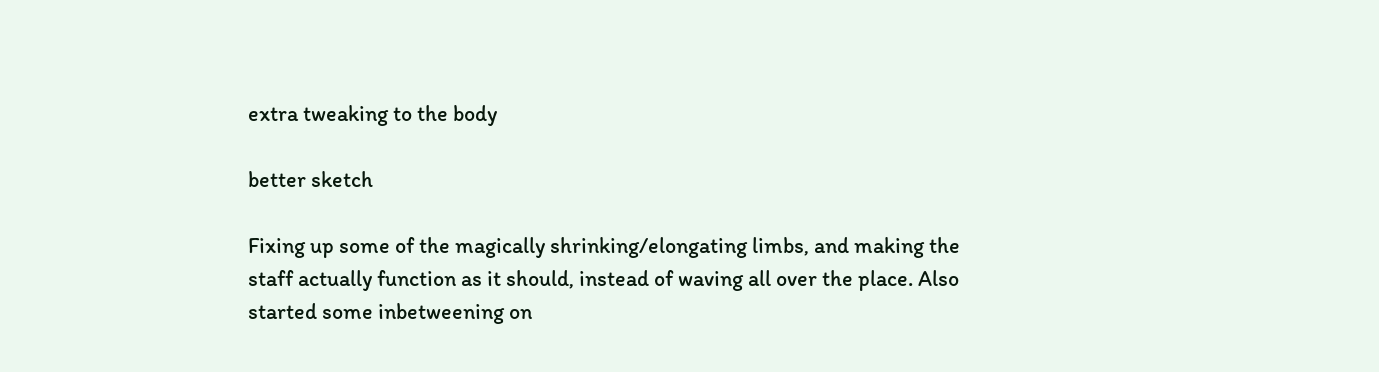extra tweaking to the body

better sketch

Fixing up some of the magically shrinking/elongating limbs, and making the staff actually function as it should, instead of waving all over the place. Also started some inbetweening on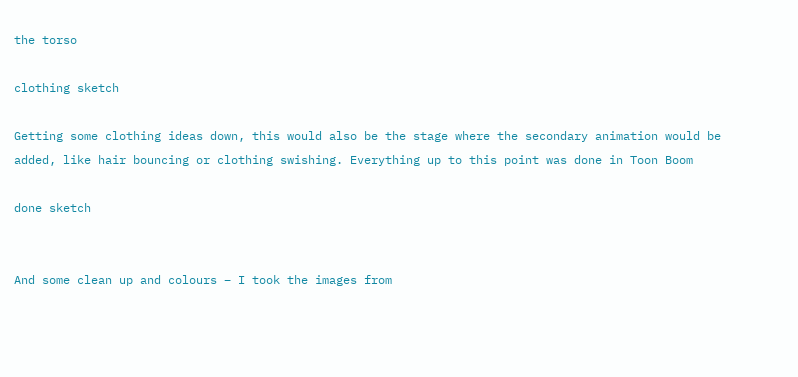the torso

clothing sketch

Getting some clothing ideas down, this would also be the stage where the secondary animation would be added, like hair bouncing or clothing swishing. Everything up to this point was done in Toon Boom

done sketch


And some clean up and colours – I took the images from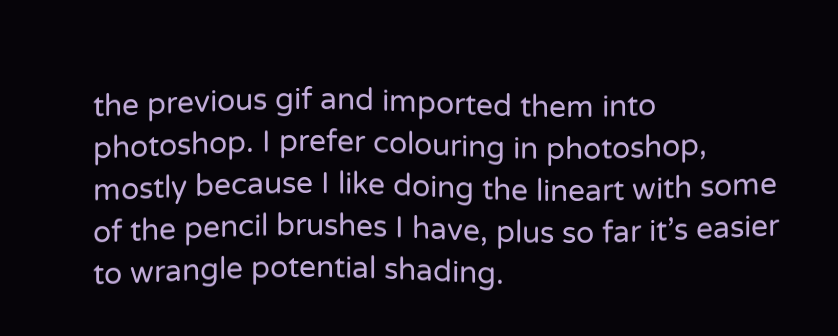the previous gif and imported them into photoshop. I prefer colouring in photoshop, mostly because I like doing the lineart with some of the pencil brushes I have, plus so far it’s easier to wrangle potential shading.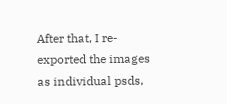After that, I re-exported the images as individual psds,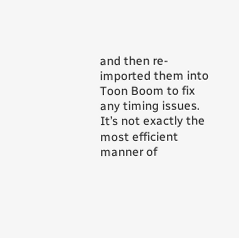and then re-imported them into Toon Boom to fix any timing issues. It’s not exactly the most efficient manner of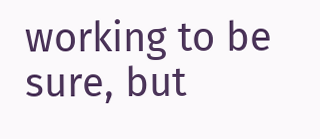working to be sure, but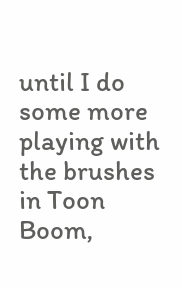until I do some more playing with the brushes in Toon Boom,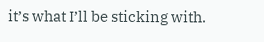it’s what I’ll be sticking with.